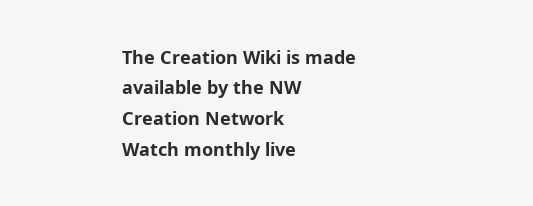The Creation Wiki is made available by the NW Creation Network
Watch monthly live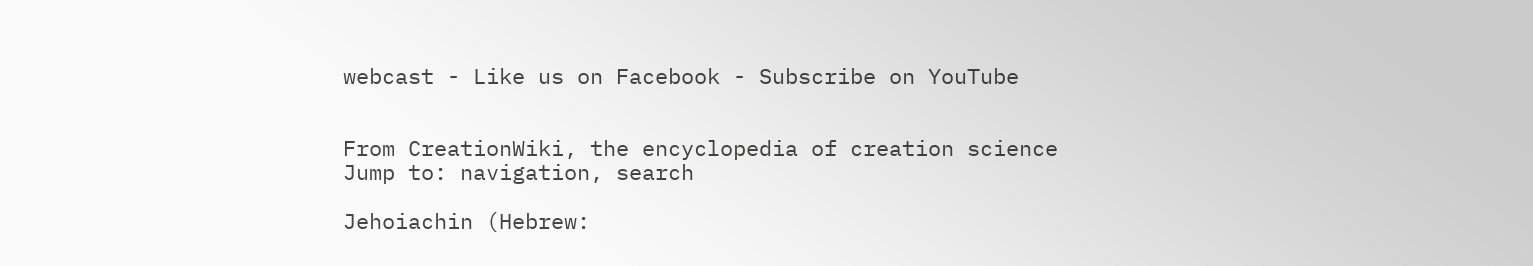webcast - Like us on Facebook - Subscribe on YouTube


From CreationWiki, the encyclopedia of creation science
Jump to: navigation, search

Jehoiachin (Hebrew: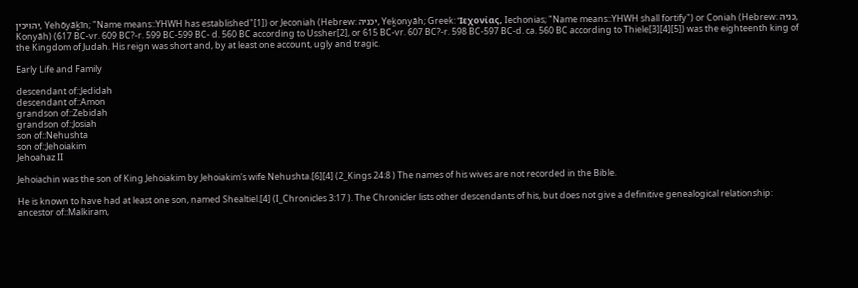יהויכין, Yehōyāḵīn; "Name means::YHWH has established"[1]) or Jeconiah (Hebrew: יכניה, Yeḵonyāh; Greek: Ἰεχονίας, Iechonias; "Name means::YHWH shall fortify") or Coniah (Hebrew: כניה, Konyāh) (617 BC-vr. 609 BC?-r. 599 BC-599 BC- d. 560 BC according to Ussher[2], or 615 BC-vr. 607 BC?-r. 598 BC-597 BC-d. ca. 560 BC according to Thiele[3][4][5]) was the eighteenth king of the Kingdom of Judah. His reign was short and, by at least one account, ugly and tragic.

Early Life and Family

descendant of::Jedidah
descendant of::Amon
grandson of::Zebidah
grandson of::Josiah
son of::Nehushta
son of::Jehoiakim
Jehoahaz II

Jehoiachin was the son of King Jehoiakim by Jehoiakim's wife Nehushta.[6][4] (2_Kings 24:8 ) The names of his wives are not recorded in the Bible.

He is known to have had at least one son, named Shealtiel.[4] (I_Chronicles 3:17 ). The Chronicler lists other descendants of his, but does not give a definitive genealogical relationship: ancestor of::Malkiram,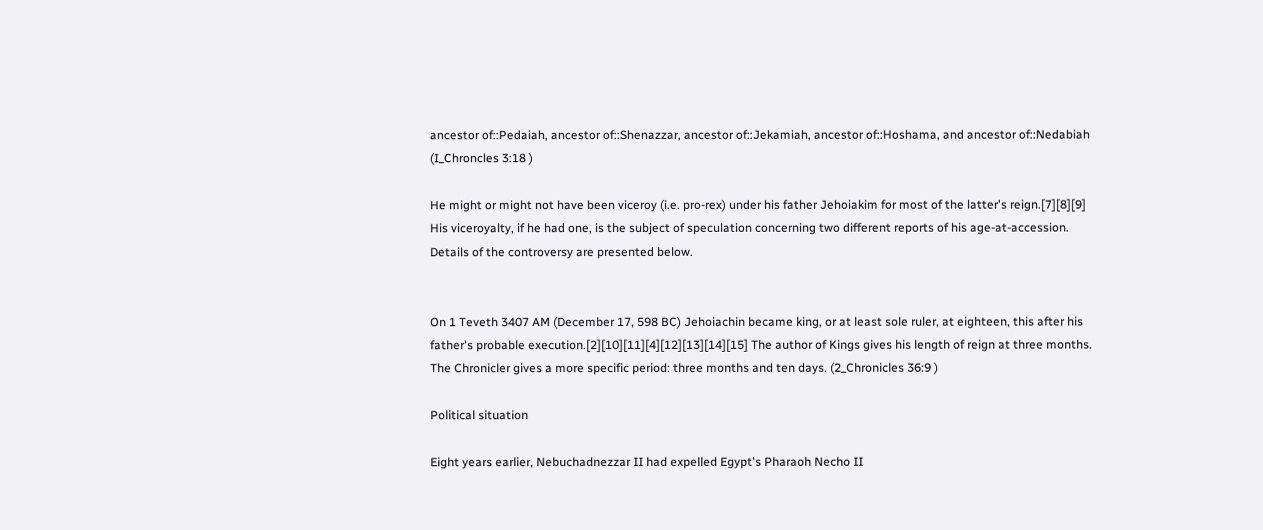ancestor of::Pedaiah, ancestor of::Shenazzar, ancestor of::Jekamiah, ancestor of::Hoshama, and ancestor of::Nedabiah (I_Chroncles 3:18 )

He might or might not have been viceroy (i.e. pro-rex) under his father Jehoiakim for most of the latter's reign.[7][8][9] His viceroyalty, if he had one, is the subject of speculation concerning two different reports of his age-at-accession. Details of the controversy are presented below.


On 1 Teveth 3407 AM (December 17, 598 BC) Jehoiachin became king, or at least sole ruler, at eighteen, this after his father's probable execution.[2][10][11][4][12][13][14][15] The author of Kings gives his length of reign at three months. The Chronicler gives a more specific period: three months and ten days. (2_Chronicles 36:9 )

Political situation

Eight years earlier, Nebuchadnezzar II had expelled Egypt's Pharaoh Necho II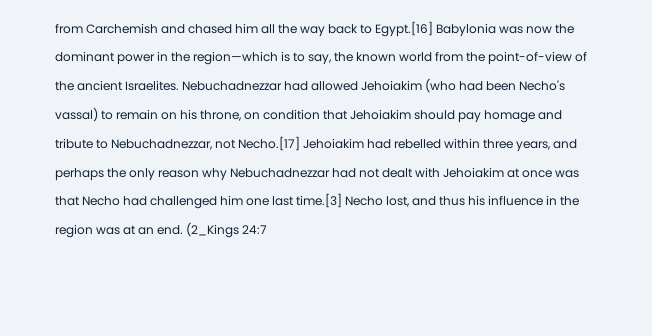from Carchemish and chased him all the way back to Egypt.[16] Babylonia was now the dominant power in the region—which is to say, the known world from the point-of-view of the ancient Israelites. Nebuchadnezzar had allowed Jehoiakim (who had been Necho's vassal) to remain on his throne, on condition that Jehoiakim should pay homage and tribute to Nebuchadnezzar, not Necho.[17] Jehoiakim had rebelled within three years, and perhaps the only reason why Nebuchadnezzar had not dealt with Jehoiakim at once was that Necho had challenged him one last time.[3] Necho lost, and thus his influence in the region was at an end. (2_Kings 24:7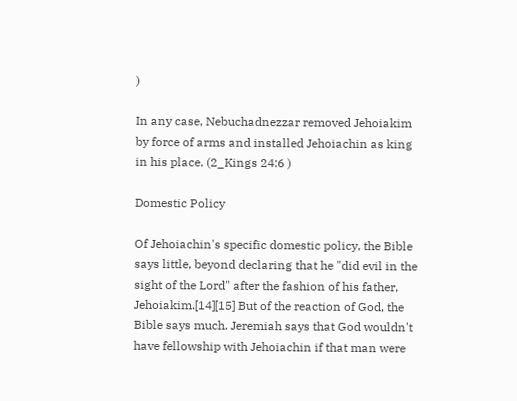)

In any case, Nebuchadnezzar removed Jehoiakim by force of arms and installed Jehoiachin as king in his place. (2_Kings 24:6 )

Domestic Policy

Of Jehoiachin's specific domestic policy, the Bible says little, beyond declaring that he "did evil in the sight of the Lord" after the fashion of his father, Jehoiakim.[14][15] But of the reaction of God, the Bible says much. Jeremiah says that God wouldn't have fellowship with Jehoiachin if that man were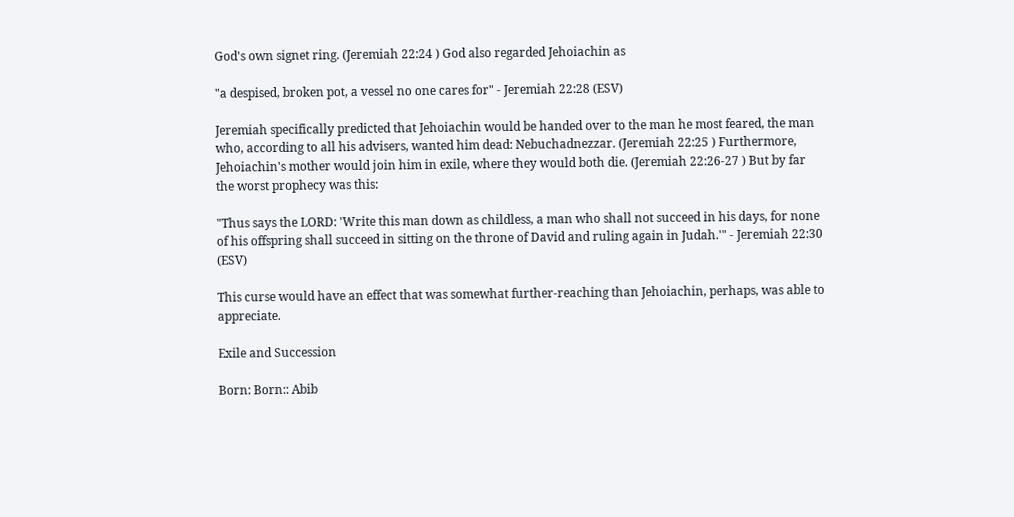God's own signet ring. (Jeremiah 22:24 ) God also regarded Jehoiachin as

"a despised, broken pot, a vessel no one cares for" - Jeremiah 22:28 (ESV)

Jeremiah specifically predicted that Jehoiachin would be handed over to the man he most feared, the man who, according to all his advisers, wanted him dead: Nebuchadnezzar. (Jeremiah 22:25 ) Furthermore, Jehoiachin's mother would join him in exile, where they would both die. (Jeremiah 22:26-27 ) But by far the worst prophecy was this:

"Thus says the LORD: 'Write this man down as childless, a man who shall not succeed in his days, for none of his offspring shall succeed in sitting on the throne of David and ruling again in Judah.'" - Jeremiah 22:30 (ESV)

This curse would have an effect that was somewhat further-reaching than Jehoiachin, perhaps, was able to appreciate.

Exile and Succession

Born: Born:: Abib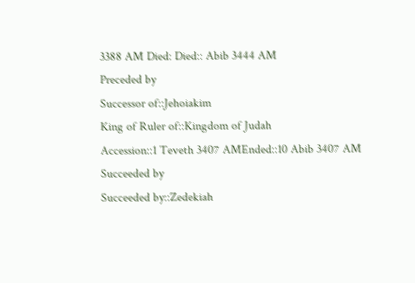3388 AM Died: Died:: Abib 3444 AM
Preceded by
Successor of::Jehoiakim
King of Ruler of::Kingdom of Judah
Accession::1 Teveth 3407 AMEnded::10 Abib 3407 AM
Succeeded by
Succeeded by::Zedekiah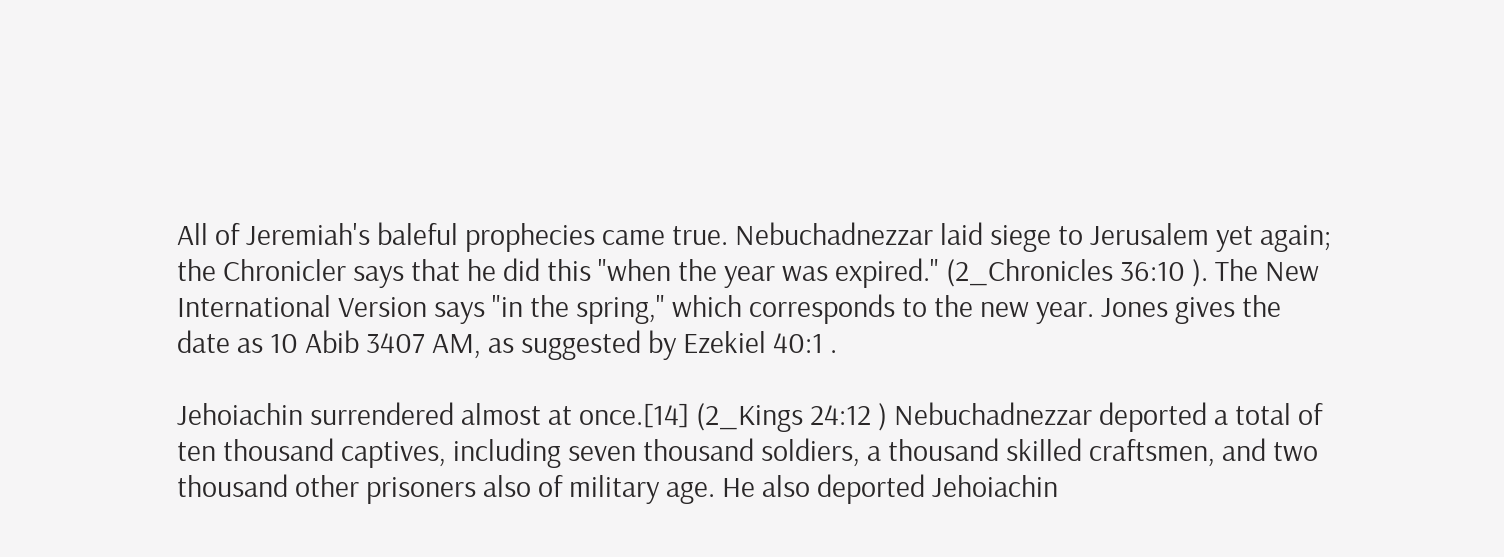All of Jeremiah's baleful prophecies came true. Nebuchadnezzar laid siege to Jerusalem yet again; the Chronicler says that he did this "when the year was expired." (2_Chronicles 36:10 ). The New International Version says "in the spring," which corresponds to the new year. Jones gives the date as 10 Abib 3407 AM, as suggested by Ezekiel 40:1 .

Jehoiachin surrendered almost at once.[14] (2_Kings 24:12 ) Nebuchadnezzar deported a total of ten thousand captives, including seven thousand soldiers, a thousand skilled craftsmen, and two thousand other prisoners also of military age. He also deported Jehoiachin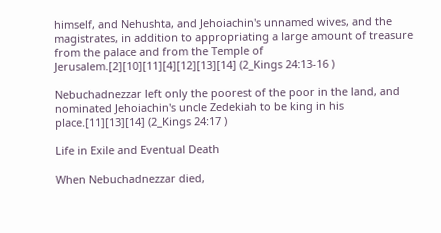himself, and Nehushta, and Jehoiachin's unnamed wives, and the magistrates, in addition to appropriating a large amount of treasure from the palace and from the Temple of Jerusalem.[2][10][11][4][12][13][14] (2_Kings 24:13-16 )

Nebuchadnezzar left only the poorest of the poor in the land, and nominated Jehoiachin's uncle Zedekiah to be king in his place.[11][13][14] (2_Kings 24:17 )

Life in Exile and Eventual Death

When Nebuchadnezzar died,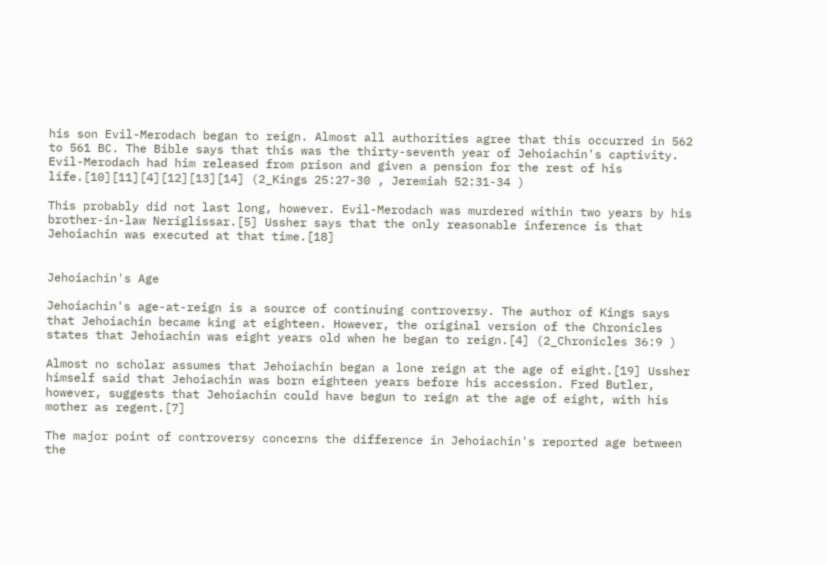his son Evil-Merodach began to reign. Almost all authorities agree that this occurred in 562 to 561 BC. The Bible says that this was the thirty-seventh year of Jehoiachin's captivity. Evil-Merodach had him released from prison and given a pension for the rest of his life.[10][11][4][12][13][14] (2_Kings 25:27-30 , Jeremiah 52:31-34 )

This probably did not last long, however. Evil-Merodach was murdered within two years by his brother-in-law Neriglissar.[5] Ussher says that the only reasonable inference is that Jehoiachin was executed at that time.[18]


Jehoiachin's Age

Jehoiachin's age-at-reign is a source of continuing controversy. The author of Kings says that Jehoiachin became king at eighteen. However, the original version of the Chronicles states that Jehoiachin was eight years old when he began to reign.[4] (2_Chronicles 36:9 )

Almost no scholar assumes that Jehoiachin began a lone reign at the age of eight.[19] Ussher himself said that Jehoiachin was born eighteen years before his accession. Fred Butler, however, suggests that Jehoiachin could have begun to reign at the age of eight, with his mother as regent.[7]

The major point of controversy concerns the difference in Jehoiachin's reported age between the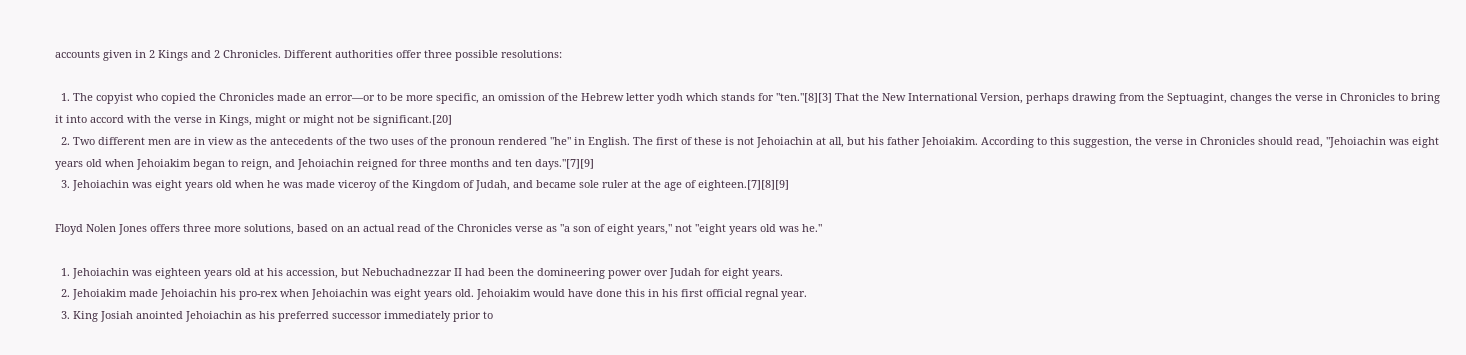accounts given in 2 Kings and 2 Chronicles. Different authorities offer three possible resolutions:

  1. The copyist who copied the Chronicles made an error—or to be more specific, an omission of the Hebrew letter yodh which stands for "ten."[8][3] That the New International Version, perhaps drawing from the Septuagint, changes the verse in Chronicles to bring it into accord with the verse in Kings, might or might not be significant.[20]
  2. Two different men are in view as the antecedents of the two uses of the pronoun rendered "he" in English. The first of these is not Jehoiachin at all, but his father Jehoiakim. According to this suggestion, the verse in Chronicles should read, "Jehoiachin was eight years old when Jehoiakim began to reign, and Jehoiachin reigned for three months and ten days."[7][9]
  3. Jehoiachin was eight years old when he was made viceroy of the Kingdom of Judah, and became sole ruler at the age of eighteen.[7][8][9]

Floyd Nolen Jones offers three more solutions, based on an actual read of the Chronicles verse as "a son of eight years," not "eight years old was he."

  1. Jehoiachin was eighteen years old at his accession, but Nebuchadnezzar II had been the domineering power over Judah for eight years.
  2. Jehoiakim made Jehoiachin his pro-rex when Jehoiachin was eight years old. Jehoiakim would have done this in his first official regnal year.
  3. King Josiah anointed Jehoiachin as his preferred successor immediately prior to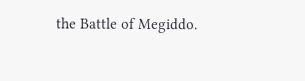the Battle of Megiddo.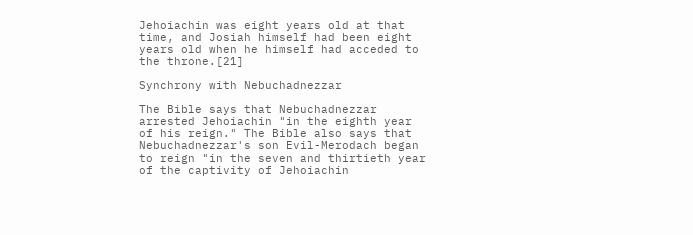Jehoiachin was eight years old at that time, and Josiah himself had been eight years old when he himself had acceded to the throne.[21]

Synchrony with Nebuchadnezzar

The Bible says that Nebuchadnezzar arrested Jehoiachin "in the eighth year of his reign." The Bible also says that Nebuchadnezzar's son Evil-Merodach began to reign "in the seven and thirtieth year of the captivity of Jehoiachin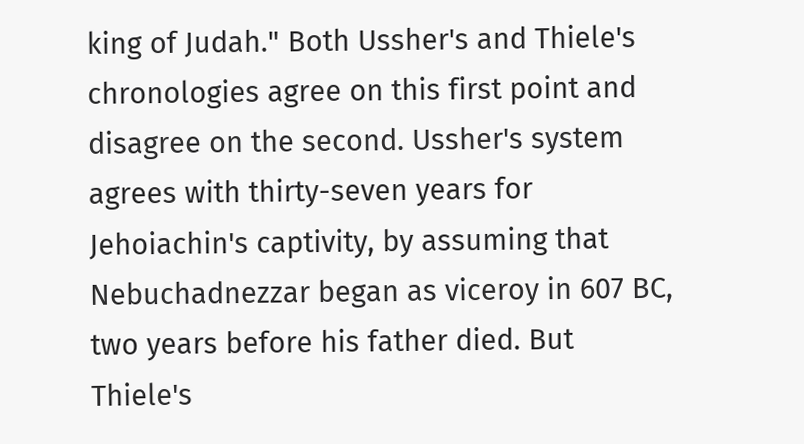king of Judah." Both Ussher's and Thiele's chronologies agree on this first point and disagree on the second. Ussher's system agrees with thirty-seven years for Jehoiachin's captivity, by assuming that Nebuchadnezzar began as viceroy in 607 BC, two years before his father died. But Thiele's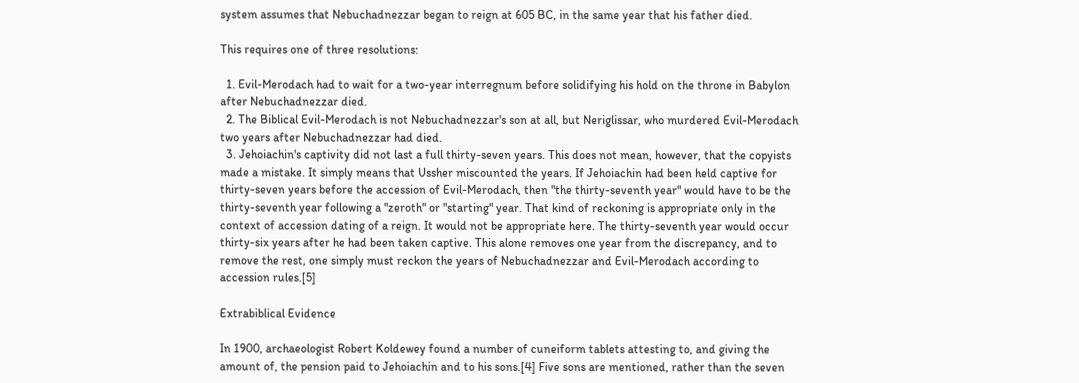system assumes that Nebuchadnezzar began to reign at 605 BC, in the same year that his father died.

This requires one of three resolutions:

  1. Evil-Merodach had to wait for a two-year interregnum before solidifying his hold on the throne in Babylon after Nebuchadnezzar died.
  2. The Biblical Evil-Merodach is not Nebuchadnezzar's son at all, but Neriglissar, who murdered Evil-Merodach two years after Nebuchadnezzar had died.
  3. Jehoiachin's captivity did not last a full thirty-seven years. This does not mean, however, that the copyists made a mistake. It simply means that Ussher miscounted the years. If Jehoiachin had been held captive for thirty-seven years before the accession of Evil-Merodach, then "the thirty-seventh year" would have to be the thirty-seventh year following a "zeroth" or "starting" year. That kind of reckoning is appropriate only in the context of accession dating of a reign. It would not be appropriate here. The thirty-seventh year would occur thirty-six years after he had been taken captive. This alone removes one year from the discrepancy, and to remove the rest, one simply must reckon the years of Nebuchadnezzar and Evil-Merodach according to accession rules.[5]

Extrabiblical Evidence

In 1900, archaeologist Robert Koldewey found a number of cuneiform tablets attesting to, and giving the amount of, the pension paid to Jehoiachin and to his sons.[4] Five sons are mentioned, rather than the seven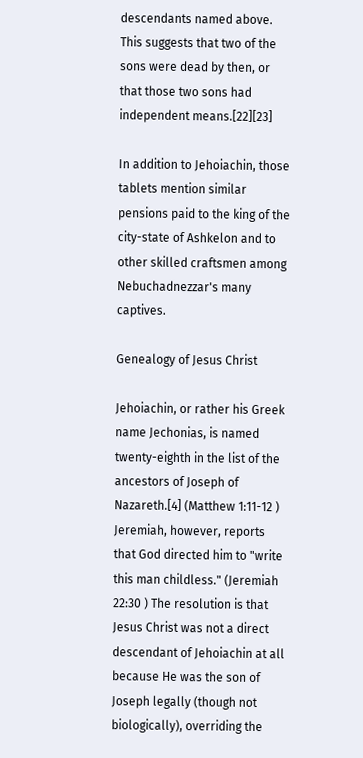descendants named above. This suggests that two of the sons were dead by then, or that those two sons had independent means.[22][23]

In addition to Jehoiachin, those tablets mention similar pensions paid to the king of the city-state of Ashkelon and to other skilled craftsmen among Nebuchadnezzar's many captives.

Genealogy of Jesus Christ

Jehoiachin, or rather his Greek name Jechonias, is named twenty-eighth in the list of the ancestors of Joseph of Nazareth.[4] (Matthew 1:11-12 ) Jeremiah, however, reports that God directed him to "write this man childless." (Jeremiah 22:30 ) The resolution is that Jesus Christ was not a direct descendant of Jehoiachin at all because He was the son of Joseph legally (though not biologically), overriding the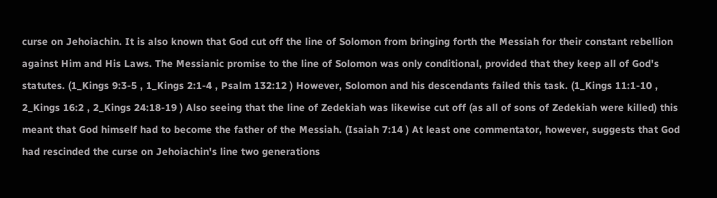curse on Jehoiachin. It is also known that God cut off the line of Solomon from bringing forth the Messiah for their constant rebellion against Him and His Laws. The Messianic promise to the line of Solomon was only conditional, provided that they keep all of God's statutes. (1_Kings 9:3-5 , 1_Kings 2:1-4 , Psalm 132:12 ) However, Solomon and his descendants failed this task. (1_Kings 11:1-10 , 2_Kings 16:2 , 2_Kings 24:18-19 ) Also seeing that the line of Zedekiah was likewise cut off (as all of sons of Zedekiah were killed) this meant that God himself had to become the father of the Messiah. (Isaiah 7:14 ) At least one commentator, however, suggests that God had rescinded the curse on Jehoiachin's line two generations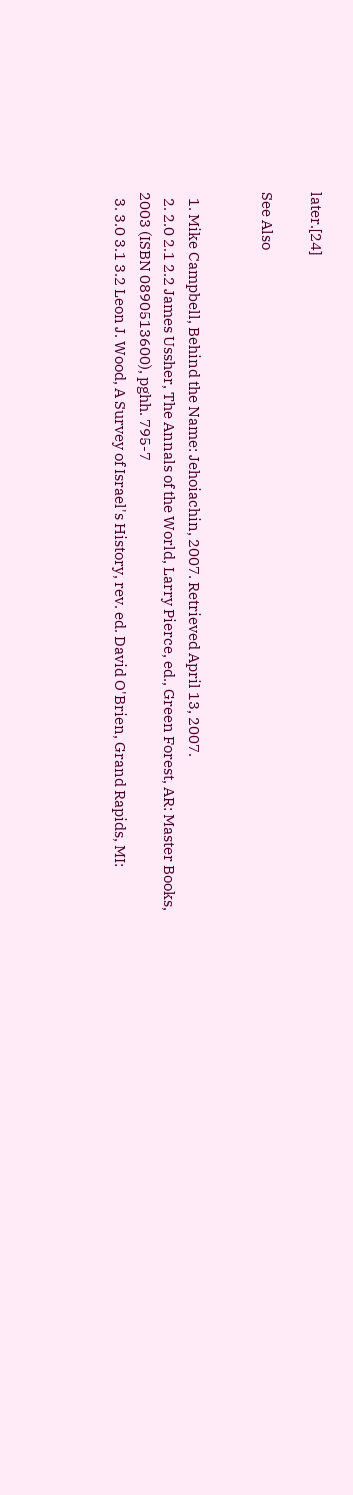later.[24]

See Also


  1. Mike Campbell, Behind the Name: Jehoiachin, 2007. Retrieved April 13, 2007.
  2. 2.0 2.1 2.2 James Ussher, The Annals of the World, Larry Pierce, ed., Green Forest, AR: Master Books, 2003 (ISBN 0890513600), pghh. 795-7
  3. 3.0 3.1 3.2 Leon J. Wood, A Survey of Israel's History, rev. ed. David O'Brien, Grand Rapids, MI: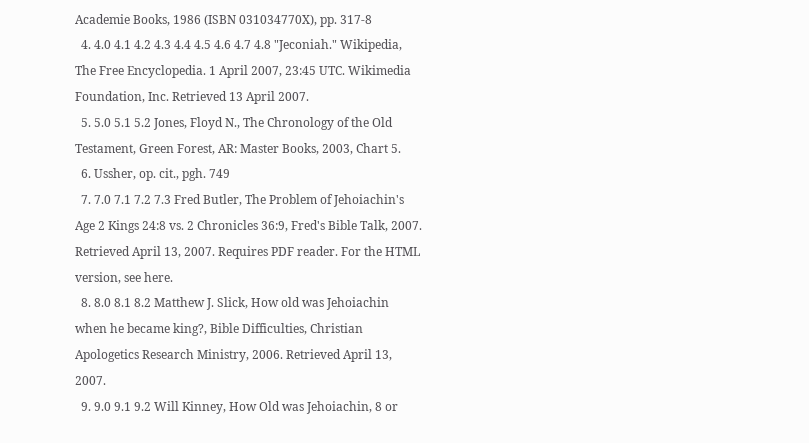Academie Books, 1986 (ISBN 031034770X), pp. 317-8
  4. 4.0 4.1 4.2 4.3 4.4 4.5 4.6 4.7 4.8 "Jeconiah." Wikipedia, The Free Encyclopedia. 1 April 2007, 23:45 UTC. Wikimedia Foundation, Inc. Retrieved 13 April 2007.
  5. 5.0 5.1 5.2 Jones, Floyd N., The Chronology of the Old Testament, Green Forest, AR: Master Books, 2003, Chart 5.
  6. Ussher, op. cit., pgh. 749
  7. 7.0 7.1 7.2 7.3 Fred Butler, The Problem of Jehoiachin's Age 2 Kings 24:8 vs. 2 Chronicles 36:9, Fred's Bible Talk, 2007. Retrieved April 13, 2007. Requires PDF reader. For the HTML version, see here.
  8. 8.0 8.1 8.2 Matthew J. Slick, How old was Jehoiachin when he became king?, Bible Difficulties, Christian Apologetics Research Ministry, 2006. Retrieved April 13, 2007.
  9. 9.0 9.1 9.2 Will Kinney, How Old was Jehoiachin, 8 or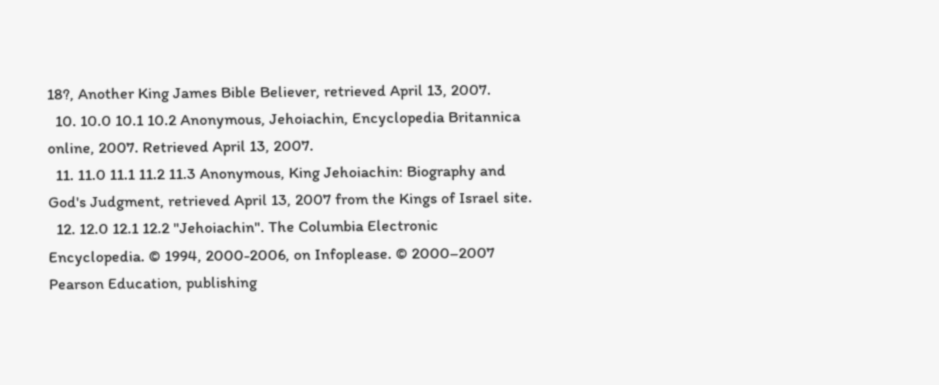18?, Another King James Bible Believer, retrieved April 13, 2007.
  10. 10.0 10.1 10.2 Anonymous, Jehoiachin, Encyclopedia Britannica online, 2007. Retrieved April 13, 2007.
  11. 11.0 11.1 11.2 11.3 Anonymous, King Jehoiachin: Biography and God's Judgment, retrieved April 13, 2007 from the Kings of Israel site.
  12. 12.0 12.1 12.2 "Jehoiachin". The Columbia Electronic Encyclopedia. © 1994, 2000-2006, on Infoplease. © 2000–2007 Pearson Education, publishing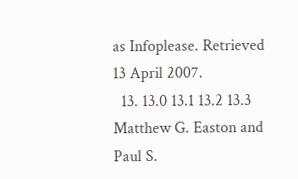as Infoplease. Retrieved 13 April 2007.
  13. 13.0 13.1 13.2 13.3 Matthew G. Easton and Paul S.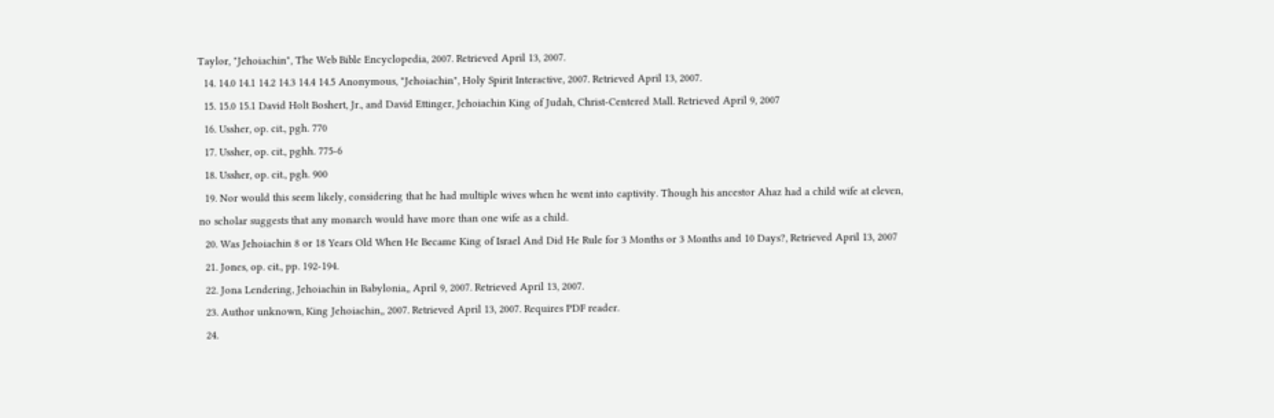Taylor, "Jehoiachin", The Web Bible Encyclopedia, 2007. Retrieved April 13, 2007.
  14. 14.0 14.1 14.2 14.3 14.4 14.5 Anonymous, "Jehoiachin", Holy Spirit Interactive, 2007. Retrieved April 13, 2007.
  15. 15.0 15.1 David Holt Boshert, Jr., and David Ettinger, Jehoiachin King of Judah, Christ-Centered Mall. Retrieved April 9, 2007
  16. Ussher, op. cit., pgh. 770
  17. Ussher, op. cit., pghh. 775-6
  18. Ussher, op. cit., pgh. 900
  19. Nor would this seem likely, considering that he had multiple wives when he went into captivity. Though his ancestor Ahaz had a child wife at eleven, no scholar suggests that any monarch would have more than one wife as a child.
  20. Was Jehoiachin 8 or 18 Years Old When He Became King of Israel And Did He Rule for 3 Months or 3 Months and 10 Days?, Retrieved April 13, 2007
  21. Jones, op. cit., pp. 192-194.
  22. Jona Lendering, Jehoiachin in Babylonia,, April 9, 2007. Retrieved April 13, 2007.
  23. Author unknown, King Jehoiachin,, 2007. Retrieved April 13, 2007. Requires PDF reader.
  24.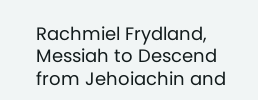Rachmiel Frydland, Messiah to Descend from Jehoiachin and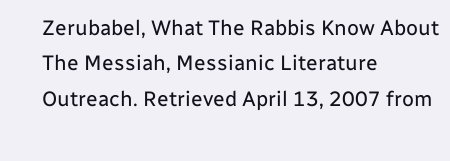Zerubabel, What The Rabbis Know About The Messiah, Messianic Literature Outreach. Retrieved April 13, 2007 from